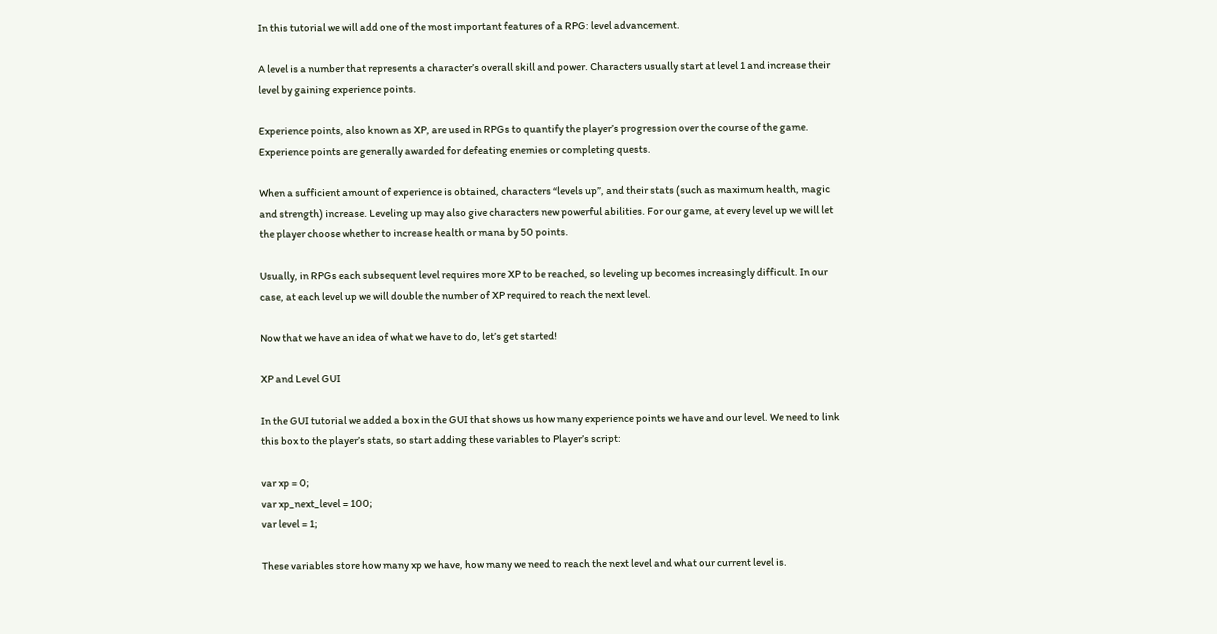In this tutorial we will add one of the most important features of a RPG: level advancement.

A level is a number that represents a character’s overall skill and power. Characters usually start at level 1 and increase their level by gaining experience points.

Experience points, also known as XP, are used in RPGs to quantify the player’s progression over the course of the game. Experience points are generally awarded for defeating enemies or completing quests.

When a sufficient amount of experience is obtained, characters “levels up”, and their stats (such as maximum health, magic and strength) increase. Leveling up may also give characters new powerful abilities. For our game, at every level up we will let the player choose whether to increase health or mana by 50 points.

Usually, in RPGs each subsequent level requires more XP to be reached, so leveling up becomes increasingly difficult. In our case, at each level up we will double the number of XP required to reach the next level.

Now that we have an idea of what we have to do, let’s get started!

XP and Level GUI

In the GUI tutorial we added a box in the GUI that shows us how many experience points we have and our level. We need to link this box to the player’s stats, so start adding these variables to Player’s script:

var xp = 0;
var xp_next_level = 100;
var level = 1;

These variables store how many xp we have, how many we need to reach the next level and what our current level is.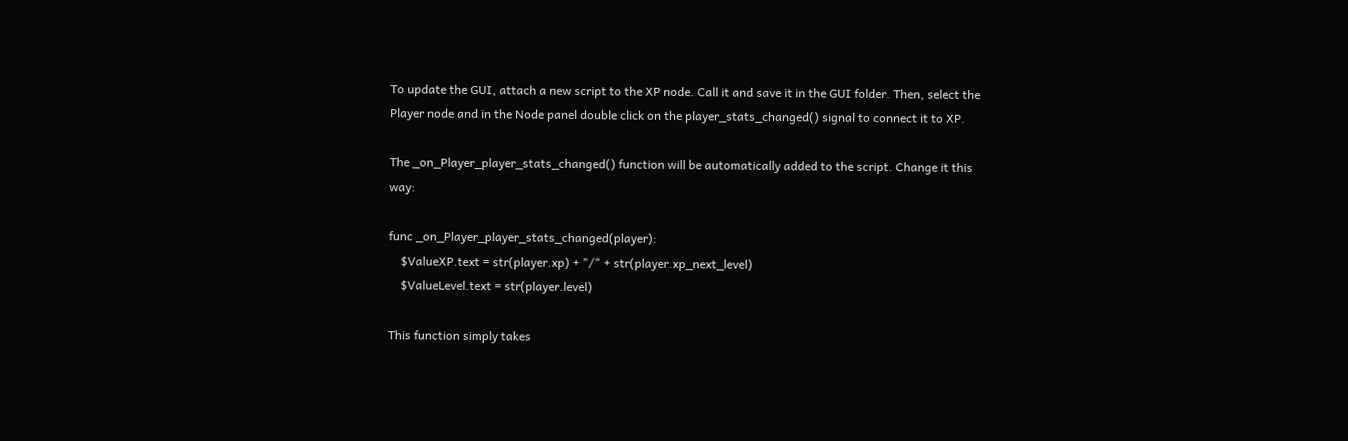To update the GUI, attach a new script to the XP node. Call it and save it in the GUI folder. Then, select the Player node and in the Node panel double click on the player_stats_changed() signal to connect it to XP.

The _on_Player_player_stats_changed() function will be automatically added to the script. Change it this way:

func _on_Player_player_stats_changed(player):
    $ValueXP.text = str(player.xp) + "/" + str(player.xp_next_level)
    $ValueLevel.text = str(player.level)

This function simply takes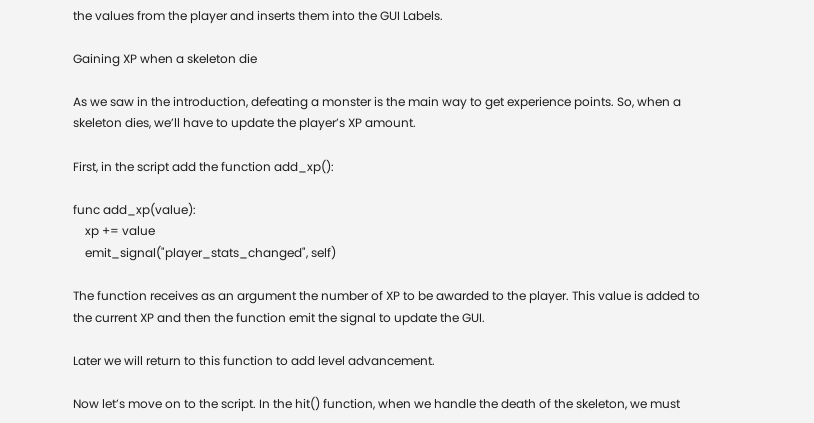the values from the player and inserts them into the GUI Labels.

Gaining XP when a skeleton die

As we saw in the introduction, defeating a monster is the main way to get experience points. So, when a skeleton dies, we’ll have to update the player’s XP amount.

First, in the script add the function add_xp():

func add_xp(value):
    xp += value
    emit_signal("player_stats_changed", self)

The function receives as an argument the number of XP to be awarded to the player. This value is added to the current XP and then the function emit the signal to update the GUI.

Later we will return to this function to add level advancement.

Now let’s move on to the script. In the hit() function, when we handle the death of the skeleton, we must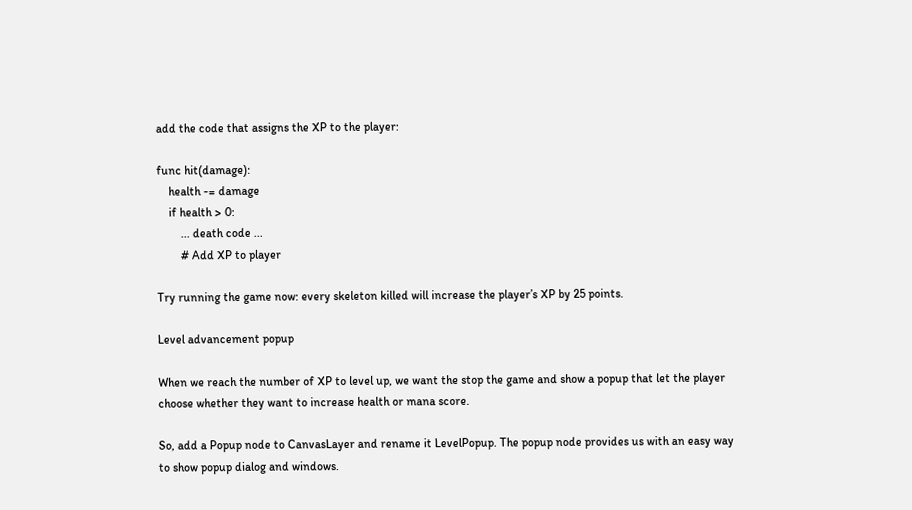add the code that assigns the XP to the player:

func hit(damage):
    health -= damage
    if health > 0:
        ... death code ...
        # Add XP to player

Try running the game now: every skeleton killed will increase the player’s XP by 25 points.

Level advancement popup

When we reach the number of XP to level up, we want the stop the game and show a popup that let the player choose whether they want to increase health or mana score.

So, add a Popup node to CanvasLayer and rename it LevelPopup. The popup node provides us with an easy way to show popup dialog and windows.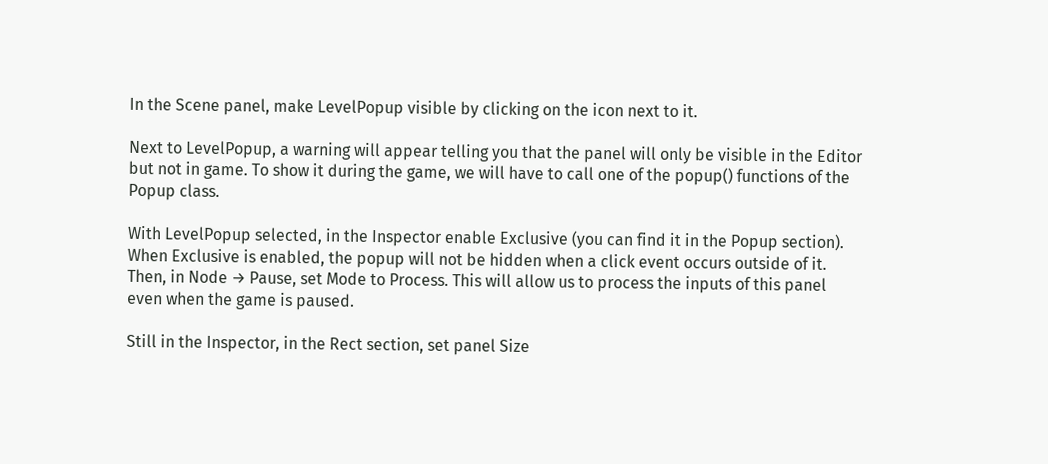In the Scene panel, make LevelPopup visible by clicking on the icon next to it.

Next to LevelPopup, a warning will appear telling you that the panel will only be visible in the Editor but not in game. To show it during the game, we will have to call one of the popup() functions of the Popup class.

With LevelPopup selected, in the Inspector enable Exclusive (you can find it in the Popup section). When Exclusive is enabled, the popup will not be hidden when a click event occurs outside of it. Then, in Node → Pause, set Mode to Process. This will allow us to process the inputs of this panel even when the game is paused.

Still in the Inspector, in the Rect section, set panel Size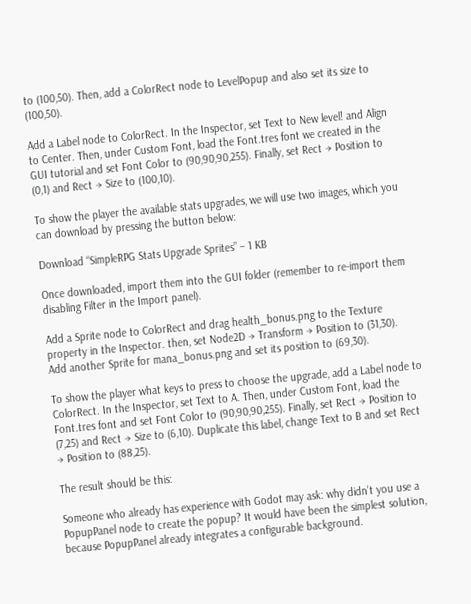to (100,50). Then, add a ColorRect node to LevelPopup and also set its size to (100,50).

Add a Label node to ColorRect. In the Inspector, set Text to New level! and Align to Center. Then, under Custom Font, load the Font.tres font we created in the GUI tutorial and set Font Color to (90,90,90,255). Finally, set Rect → Position to (0,1) and Rect → Size to (100,10).

To show the player the available stats upgrades, we will use two images, which you can download by pressing the button below:

Download “SimpleRPG Stats Upgrade Sprites” – 1 KB

Once downloaded, import them into the GUI folder (remember to re-import them disabling Filter in the Import panel).

Add a Sprite node to ColorRect and drag health_bonus.png to the Texture property in the Inspector. then, set Node2D → Transform → Position to (31,30). Add another Sprite for mana_bonus.png and set its position to (69,30).

To show the player what keys to press to choose the upgrade, add a Label node to ColorRect. In the Inspector, set Text to A. Then, under Custom Font, load the Font.tres font and set Font Color to (90,90,90,255). Finally, set Rect → Position to (7,25) and Rect → Size to (6,10). Duplicate this label, change Text to B and set Rect → Position to (88,25).

The result should be this:

Someone who already has experience with Godot may ask: why didn’t you use a PopupPanel node to create the popup? It would have been the simplest solution, because PopupPanel already integrates a configurable background.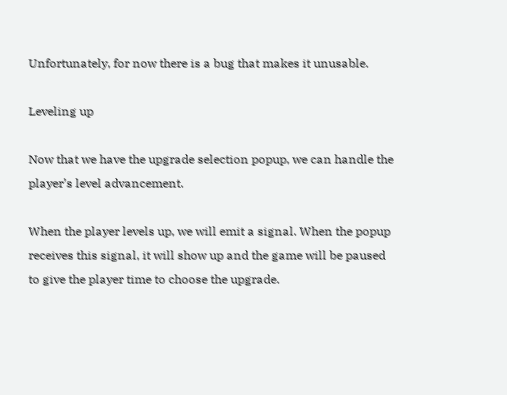Unfortunately, for now there is a bug that makes it unusable.

Leveling up

Now that we have the upgrade selection popup, we can handle the player’s level advancement.

When the player levels up, we will emit a signal. When the popup receives this signal, it will show up and the game will be paused to give the player time to choose the upgrade.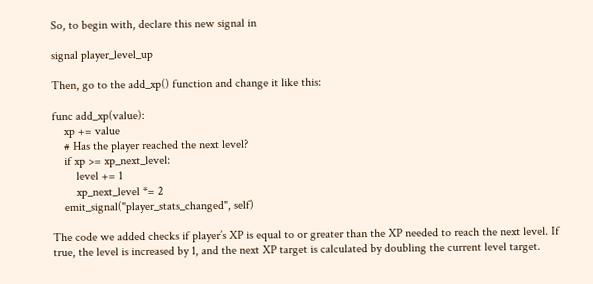So, to begin with, declare this new signal in

signal player_level_up

Then, go to the add_xp() function and change it like this:

func add_xp(value):
    xp += value
    # Has the player reached the next level?
    if xp >= xp_next_level:
        level += 1
        xp_next_level *= 2
    emit_signal("player_stats_changed", self)

The code we added checks if player’s XP is equal to or greater than the XP needed to reach the next level. If true, the level is increased by 1, and the next XP target is calculated by doubling the current level target.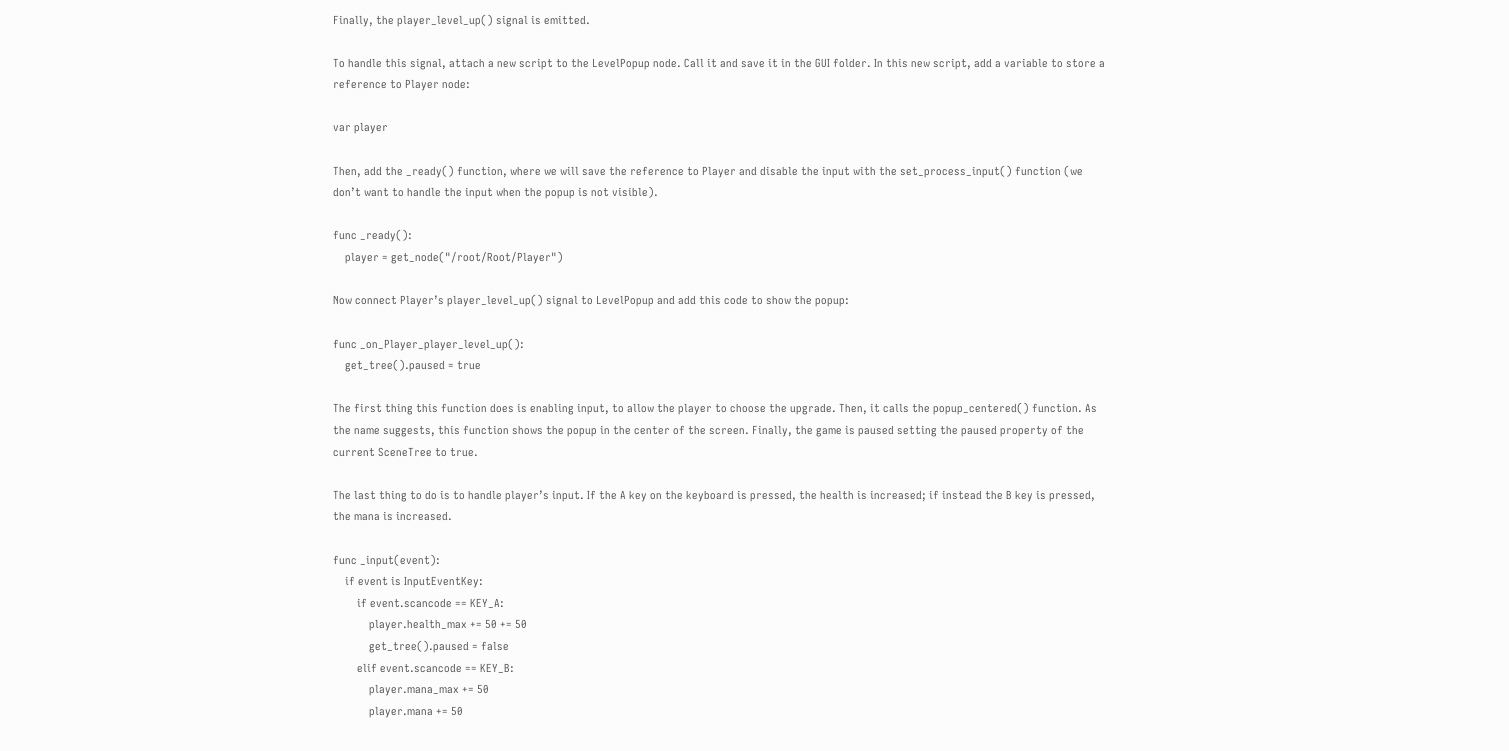Finally, the player_level_up() signal is emitted.

To handle this signal, attach a new script to the LevelPopup node. Call it and save it in the GUI folder. In this new script, add a variable to store a reference to Player node:

var player

Then, add the _ready() function, where we will save the reference to Player and disable the input with the set_process_input() function (we don’t want to handle the input when the popup is not visible).

func _ready():
    player = get_node("/root/Root/Player")

Now connect Player’s player_level_up() signal to LevelPopup and add this code to show the popup:

func _on_Player_player_level_up():
    get_tree().paused = true

The first thing this function does is enabling input, to allow the player to choose the upgrade. Then, it calls the popup_centered() function. As the name suggests, this function shows the popup in the center of the screen. Finally, the game is paused setting the paused property of the current SceneTree to true.

The last thing to do is to handle player’s input. If the A key on the keyboard is pressed, the health is increased; if instead the B key is pressed, the mana is increased.

func _input(event):
    if event is InputEventKey:
        if event.scancode == KEY_A:
            player.health_max += 50 += 50
            get_tree().paused = false
        elif event.scancode == KEY_B:
            player.mana_max += 50
            player.mana += 50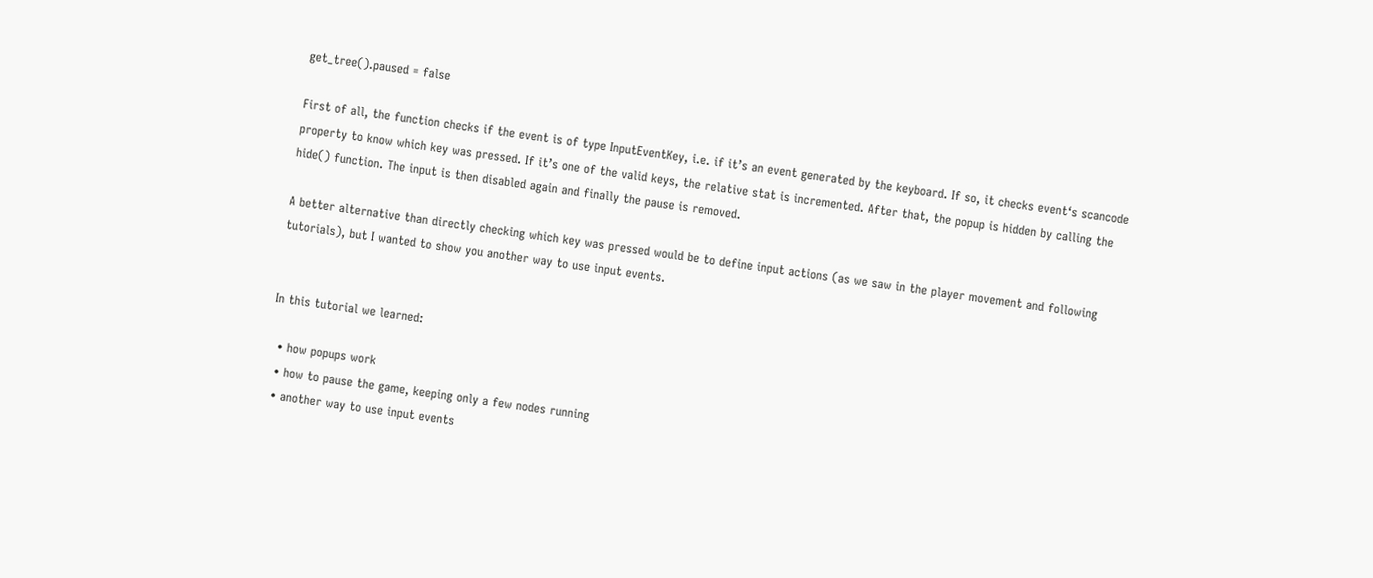get_tree().paused = false

First of all, the function checks if the event is of type InputEventKey, i.e. if it’s an event generated by the keyboard. If so, it checks event‘s scancode property to know which key was pressed. If it’s one of the valid keys, the relative stat is incremented. After that, the popup is hidden by calling the hide() function. The input is then disabled again and finally the pause is removed.

A better alternative than directly checking which key was pressed would be to define input actions (as we saw in the player movement and following tutorials), but I wanted to show you another way to use input events.


In this tutorial we learned:

  • how popups work
  • how to pause the game, keeping only a few nodes running
  • another way to use input events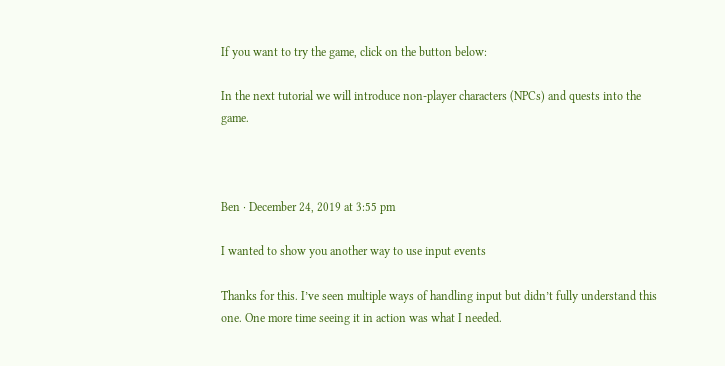If you want to try the game, click on the button below:

In the next tutorial we will introduce non-player characters (NPCs) and quests into the game.



Ben · December 24, 2019 at 3:55 pm

I wanted to show you another way to use input events

Thanks for this. I’ve seen multiple ways of handling input but didn’t fully understand this one. One more time seeing it in action was what I needed.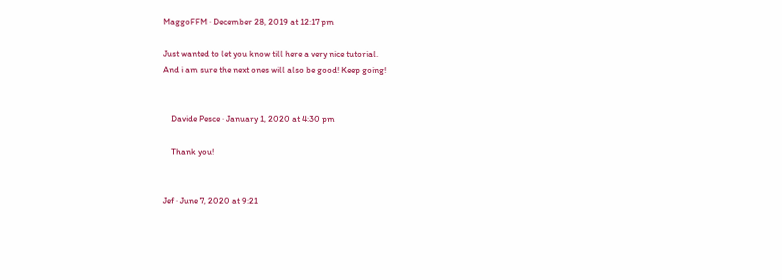MaggoFFM · December 28, 2019 at 12:17 pm

Just wanted to let you know till here a very nice tutorial.
And i am sure the next ones will also be good! Keep going!


    Davide Pesce · January 1, 2020 at 4:30 pm

    Thank you!


Jef · June 7, 2020 at 9:21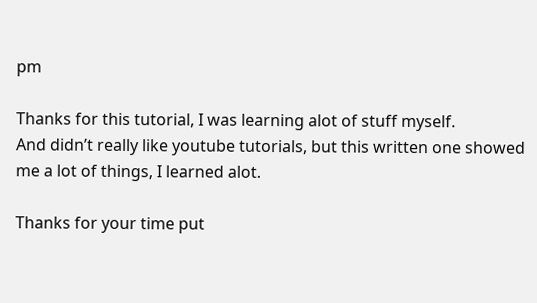pm

Thanks for this tutorial, I was learning alot of stuff myself.
And didn’t really like youtube tutorials, but this written one showed me a lot of things, I learned alot.

Thanks for your time put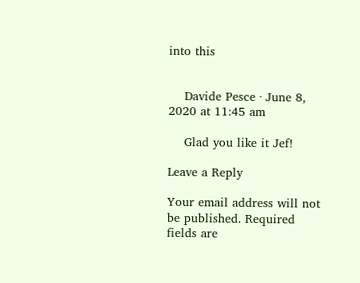into this


    Davide Pesce · June 8, 2020 at 11:45 am

    Glad you like it Jef!

Leave a Reply

Your email address will not be published. Required fields are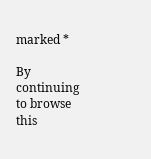marked *

By continuing to browse this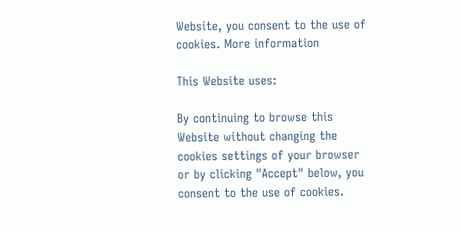Website, you consent to the use of cookies. More information

This Website uses:

By continuing to browse this Website without changing the cookies settings of your browser or by clicking "Accept" below, you consent to the use of cookies.